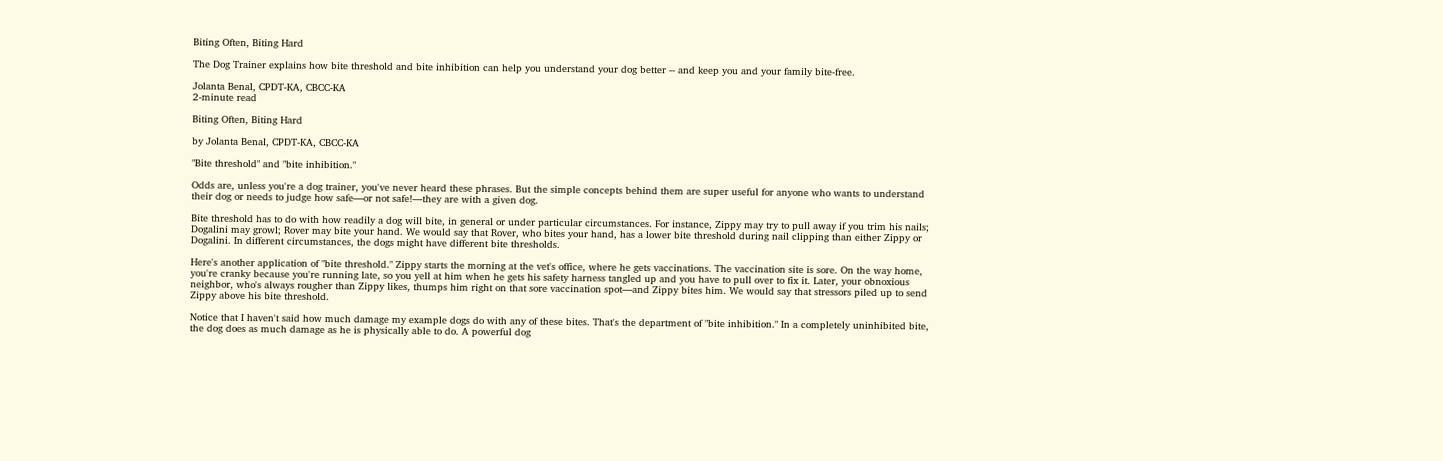Biting Often, Biting Hard

The Dog Trainer explains how bite threshold and bite inhibition can help you understand your dog better -- and keep you and your family bite-free.

Jolanta Benal, CPDT-KA, CBCC-KA
2-minute read

Biting Often, Biting Hard

by Jolanta Benal, CPDT-KA, CBCC-KA

"Bite threshold" and "bite inhibition."

Odds are, unless you're a dog trainer, you've never heard these phrases. But the simple concepts behind them are super useful for anyone who wants to understand their dog or needs to judge how safe—or not safe!—they are with a given dog.

Bite threshold has to do with how readily a dog will bite, in general or under particular circumstances. For instance, Zippy may try to pull away if you trim his nails; Dogalini may growl; Rover may bite your hand. We would say that Rover, who bites your hand, has a lower bite threshold during nail clipping than either Zippy or Dogalini. In different circumstances, the dogs might have different bite thresholds.

Here's another application of "bite threshold." Zippy starts the morning at the vet's office, where he gets vaccinations. The vaccination site is sore. On the way home, you're cranky because you're running late, so you yell at him when he gets his safety harness tangled up and you have to pull over to fix it. Later, your obnoxious neighbor, who's always rougher than Zippy likes, thumps him right on that sore vaccination spot—and Zippy bites him. We would say that stressors piled up to send Zippy above his bite threshold.

Notice that I haven't said how much damage my example dogs do with any of these bites. That's the department of "bite inhibition." In a completely uninhibited bite, the dog does as much damage as he is physically able to do. A powerful dog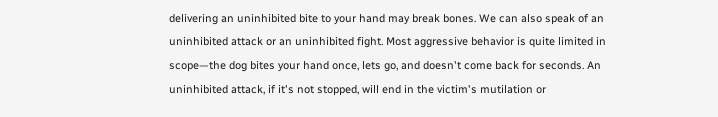delivering an uninhibited bite to your hand may break bones. We can also speak of an uninhibited attack or an uninhibited fight. Most aggressive behavior is quite limited in scope—the dog bites your hand once, lets go, and doesn't come back for seconds. An uninhibited attack, if it's not stopped, will end in the victim's mutilation or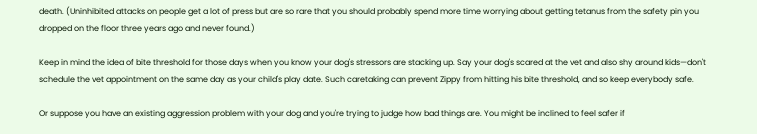death. (Uninhibited attacks on people get a lot of press but are so rare that you should probably spend more time worrying about getting tetanus from the safety pin you dropped on the floor three years ago and never found.)

Keep in mind the idea of bite threshold for those days when you know your dog's stressors are stacking up. Say your dog's scared at the vet and also shy around kids—don't schedule the vet appointment on the same day as your child's play date. Such caretaking can prevent Zippy from hitting his bite threshold, and so keep everybody safe.

Or suppose you have an existing aggression problem with your dog and you're trying to judge how bad things are. You might be inclined to feel safer if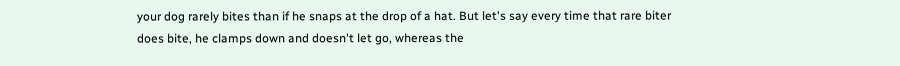your dog rarely bites than if he snaps at the drop of a hat. But let's say every time that rare biter does bite, he clamps down and doesn't let go, whereas the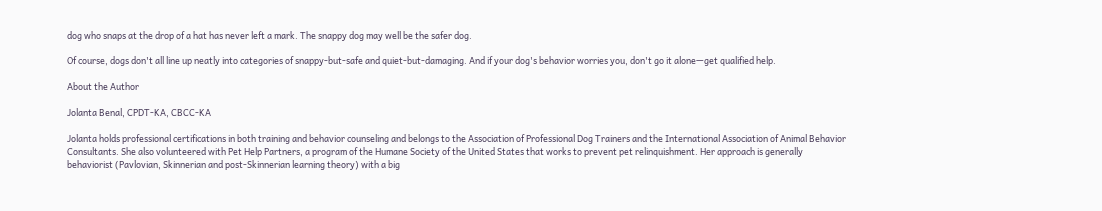dog who snaps at the drop of a hat has never left a mark. The snappy dog may well be the safer dog.

Of course, dogs don't all line up neatly into categories of snappy-but-safe and quiet-but-damaging. And if your dog's behavior worries you, don't go it alone—get qualified help.

About the Author

Jolanta Benal, CPDT-KA, CBCC-KA

Jolanta holds professional certifications in both training and behavior counseling and belongs to the Association of Professional Dog Trainers and the International Association of Animal Behavior Consultants. She also volunteered with Pet Help Partners, a program of the Humane Society of the United States that works to prevent pet relinquishment. Her approach is generally behaviorist (Pavlovian, Skinnerian and post-Skinnerian learning theory) with a big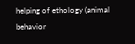helping of ethology (animal behavior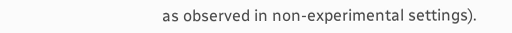as observed in non-experimental settings).